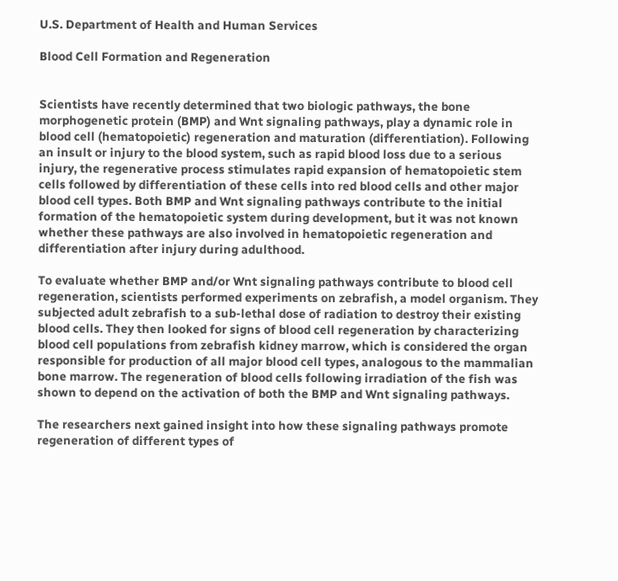U.S. Department of Health and Human Services

Blood Cell Formation and Regeneration


Scientists have recently determined that two biologic pathways, the bone morphogenetic protein (BMP) and Wnt signaling pathways, play a dynamic role in blood cell (hematopoietic) regeneration and maturation (differentiation). Following an insult or injury to the blood system, such as rapid blood loss due to a serious injury, the regenerative process stimulates rapid expansion of hematopoietic stem cells followed by differentiation of these cells into red blood cells and other major blood cell types. Both BMP and Wnt signaling pathways contribute to the initial formation of the hematopoietic system during development, but it was not known whether these pathways are also involved in hematopoietic regeneration and differentiation after injury during adulthood.

To evaluate whether BMP and/or Wnt signaling pathways contribute to blood cell regeneration, scientists performed experiments on zebrafish, a model organism. They subjected adult zebrafish to a sub-lethal dose of radiation to destroy their existing blood cells. They then looked for signs of blood cell regeneration by characterizing blood cell populations from zebrafish kidney marrow, which is considered the organ responsible for production of all major blood cell types, analogous to the mammalian bone marrow. The regeneration of blood cells following irradiation of the fish was shown to depend on the activation of both the BMP and Wnt signaling pathways.

The researchers next gained insight into how these signaling pathways promote regeneration of different types of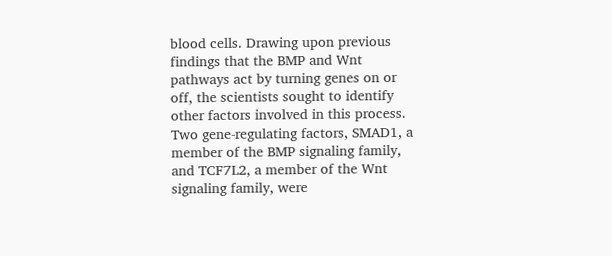blood cells. Drawing upon previous findings that the BMP and Wnt pathways act by turning genes on or off, the scientists sought to identify other factors involved in this process. Two gene-regulating factors, SMAD1, a member of the BMP signaling family, and TCF7L2, a member of the Wnt signaling family, were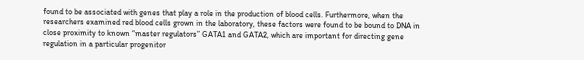found to be associated with genes that play a role in the production of blood cells. Furthermore, when the researchers examined red blood cells grown in the laboratory, these factors were found to be bound to DNA in close proximity to known “master regulators” GATA1 and GATA2, which are important for directing gene regulation in a particular progenitor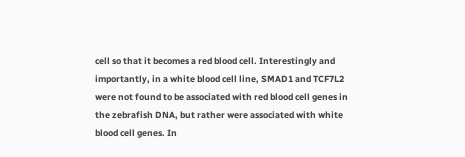cell so that it becomes a red blood cell. Interestingly and importantly, in a white blood cell line, SMAD1 and TCF7L2 were not found to be associated with red blood cell genes in the zebrafish DNA, but rather were associated with white blood cell genes. In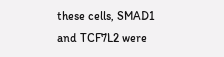these cells, SMAD1 and TCF7L2 were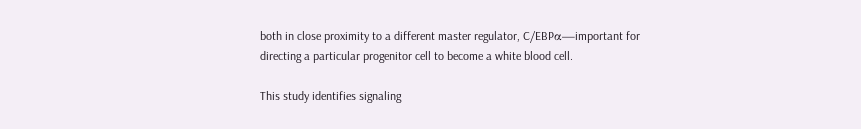both in close proximity to a different master regulator, C/EBPα—important for directing a particular progenitor cell to become a white blood cell.

This study identifies signaling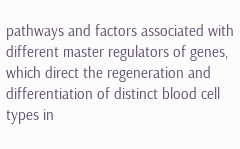pathways and factors associated with different master regulators of genes, which direct the regeneration and differentiation of distinct blood cell types in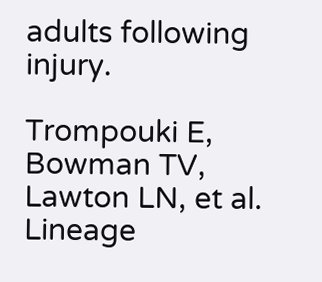adults following injury.

Trompouki E, Bowman TV, Lawton LN, et al. Lineage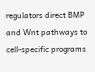regulators direct BMP and Wnt pathways to cell-specific programs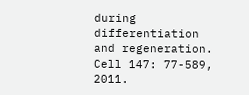during differentiation and regeneration. Cell 147: 77-589, 2011.